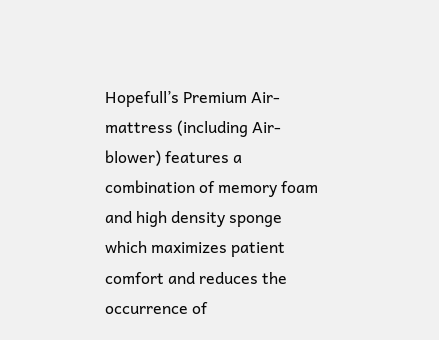Hopefull’s Premium Air-mattress (including Air-blower) features a combination of memory foam and high density sponge which maximizes patient comfort and reduces the occurrence of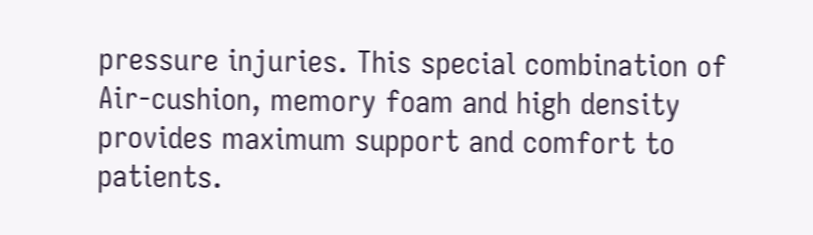pressure injuries. This special combination of Air-cushion, memory foam and high density provides maximum support and comfort to patients.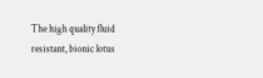The high quality fluid resistant, bionic lotus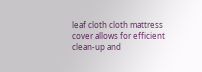leaf cloth cloth mattress cover allows for efficient clean-up and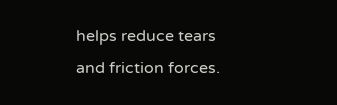helps reduce tears and friction forces.